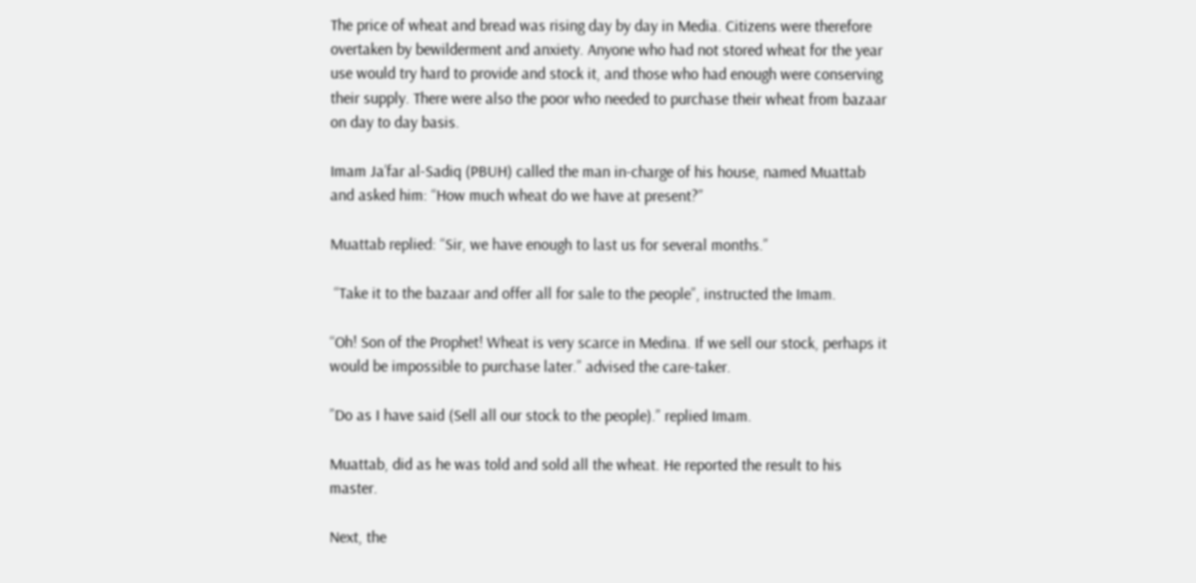The price of wheat and bread was rising day by day in Media. Citizens were therefore overtaken by bewilderment and anxiety. Anyone who had not stored wheat for the year use would try hard to provide and stock it, and those who had enough were conserving their supply. There were also the poor who needed to purchase their wheat from bazaar on day to day basis.

Imam Ja’far al-Sadiq (PBUH) called the man in-charge of his house, named Muattab and asked him: “How much wheat do we have at present?”

Muattab replied: “Sir, we have enough to last us for several months.”

 “Take it to the bazaar and offer all for sale to the people”, instructed the Imam.

“Oh! Son of the Prophet! Wheat is very scarce in Medina. If we sell our stock, perhaps it would be impossible to purchase later.” advised the care-taker.

”Do as I have said (Sell all our stock to the people).” replied Imam.

Muattab, did as he was told and sold all the wheat. He reported the result to his master.

Next, the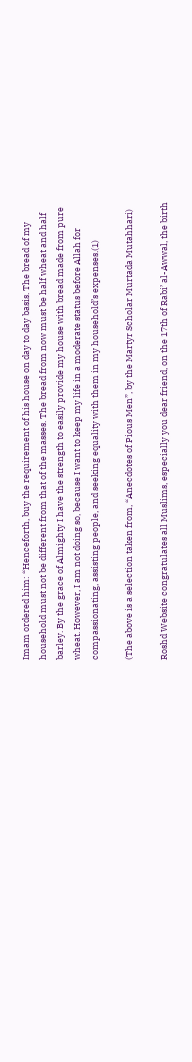Imam ordered him: “Henceforth, buy the requirement of his house on day to day basis. The bread of my household must not be different from that of the masses. The bread from now must be half wheat and half barley. By the grace of Almighty I have the strength to easily provide my house with bread made from pure wheat. However, I am not doing so, because I want to keep my life in a moderate status before Allah for compassionating, assisting people, and seeking equality with them in my household’s expenses.(1)

(The above is a selection taken from, “Anecdotes of Pious Men”, by the Martyr Scholar Murtada Mutahhari)

Roshd Website congratulates all Muslims, especially you dear friend, on the 17th of Rabi’ al-Awwal, the birth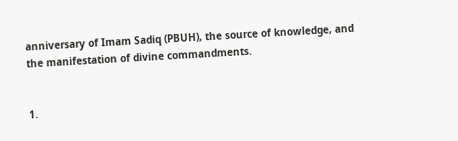anniversary of Imam Sadiq (PBUH), the source of knowledge, and the manifestation of divine commandments.


1.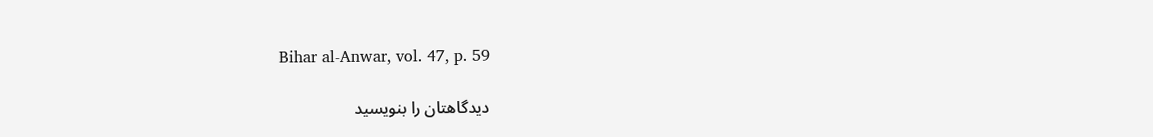Bihar al-Anwar, vol. 47, p. 59

دیدگاهتان را بنویسید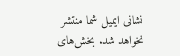نشانی ایمیل شما منتشر نخواهد شد. بخش‌های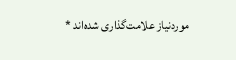موردنیاز علامت‌گذاری شده‌اند *